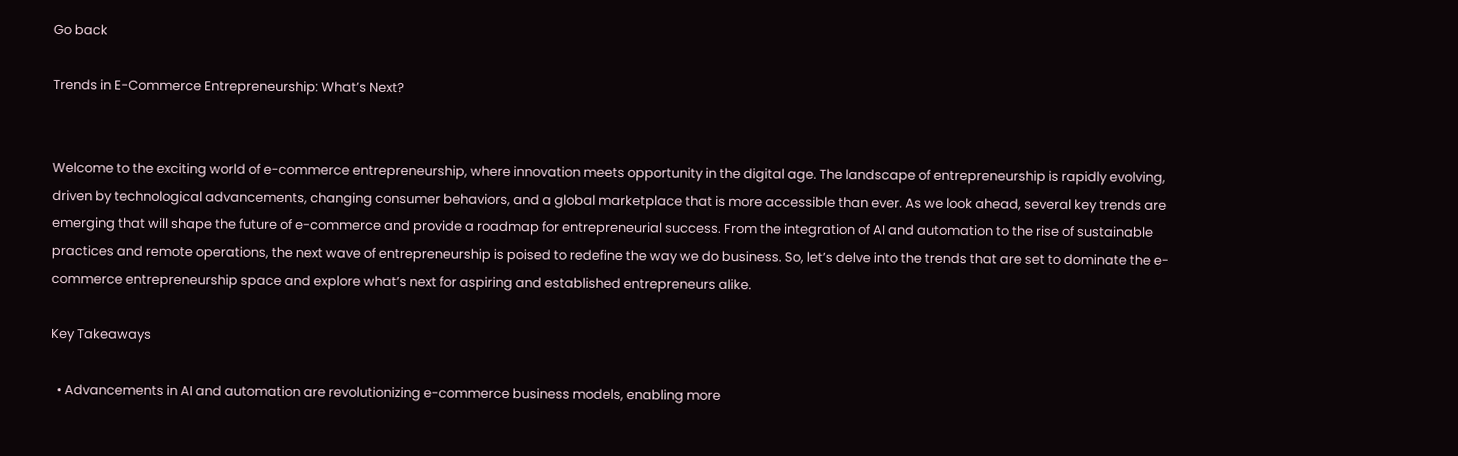Go back

Trends in E-Commerce Entrepreneurship: What’s Next?


Welcome to the exciting world of e-commerce entrepreneurship, where innovation meets opportunity in the digital age. The landscape of entrepreneurship is rapidly evolving, driven by technological advancements, changing consumer behaviors, and a global marketplace that is more accessible than ever. As we look ahead, several key trends are emerging that will shape the future of e-commerce and provide a roadmap for entrepreneurial success. From the integration of AI and automation to the rise of sustainable practices and remote operations, the next wave of entrepreneurship is poised to redefine the way we do business. So, let’s delve into the trends that are set to dominate the e-commerce entrepreneurship space and explore what’s next for aspiring and established entrepreneurs alike.

Key Takeaways

  • Advancements in AI and automation are revolutionizing e-commerce business models, enabling more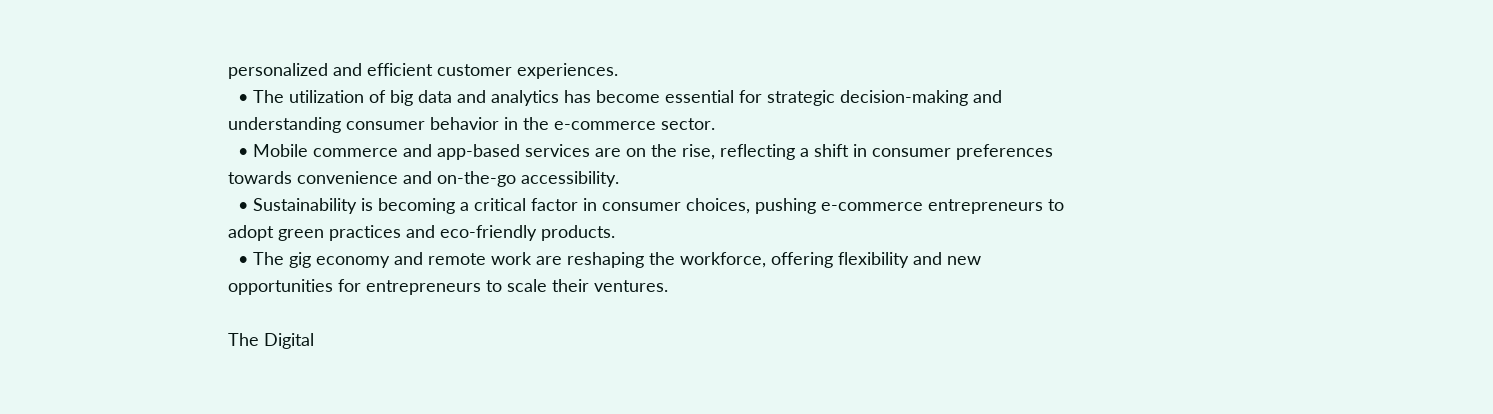personalized and efficient customer experiences.
  • The utilization of big data and analytics has become essential for strategic decision-making and understanding consumer behavior in the e-commerce sector.
  • Mobile commerce and app-based services are on the rise, reflecting a shift in consumer preferences towards convenience and on-the-go accessibility.
  • Sustainability is becoming a critical factor in consumer choices, pushing e-commerce entrepreneurs to adopt green practices and eco-friendly products.
  • The gig economy and remote work are reshaping the workforce, offering flexibility and new opportunities for entrepreneurs to scale their ventures.

The Digital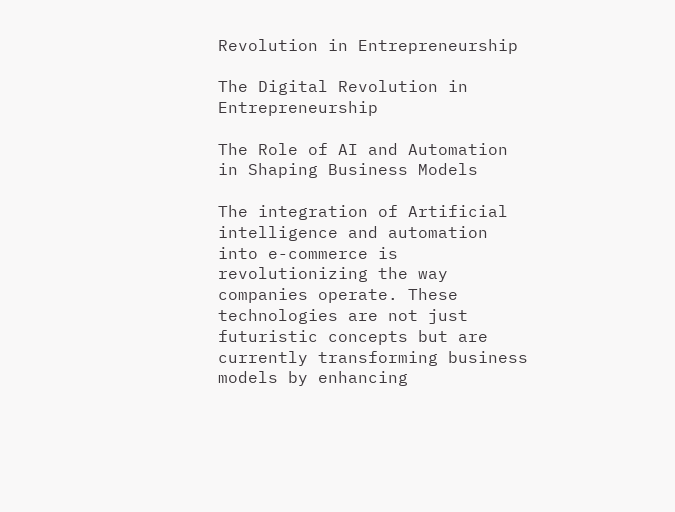Revolution in Entrepreneurship

The Digital Revolution in Entrepreneurship

The Role of AI and Automation in Shaping Business Models

The integration of Artificial intelligence and automation into e-commerce is revolutionizing the way companies operate. These technologies are not just futuristic concepts but are currently transforming business models by enhancing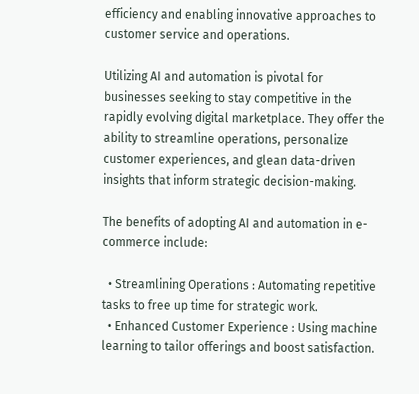efficiency and enabling innovative approaches to customer service and operations.

Utilizing AI and automation is pivotal for businesses seeking to stay competitive in the rapidly evolving digital marketplace. They offer the ability to streamline operations, personalize customer experiences, and glean data-driven insights that inform strategic decision-making.

The benefits of adopting AI and automation in e-commerce include:

  • Streamlining Operations : Automating repetitive tasks to free up time for strategic work.
  • Enhanced Customer Experience : Using machine learning to tailor offerings and boost satisfaction.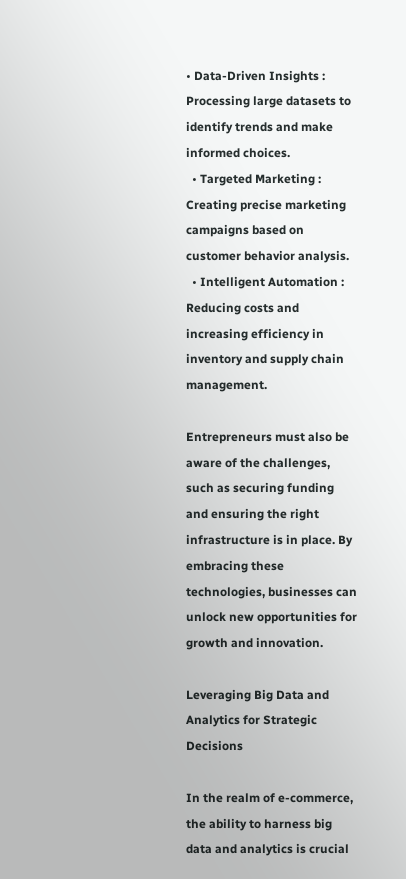• Data-Driven Insights : Processing large datasets to identify trends and make informed choices.
  • Targeted Marketing : Creating precise marketing campaigns based on customer behavior analysis.
  • Intelligent Automation : Reducing costs and increasing efficiency in inventory and supply chain management.

Entrepreneurs must also be aware of the challenges, such as securing funding and ensuring the right infrastructure is in place. By embracing these technologies, businesses can unlock new opportunities for growth and innovation.

Leveraging Big Data and Analytics for Strategic Decisions

In the realm of e-commerce, the ability to harness big data and analytics is crucial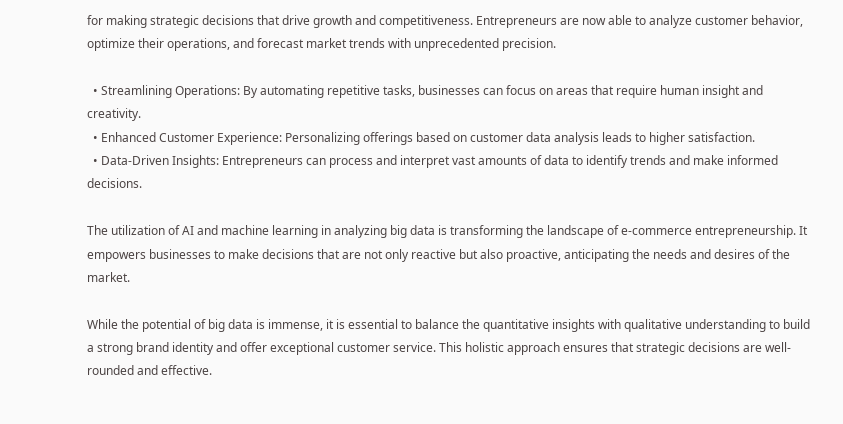for making strategic decisions that drive growth and competitiveness. Entrepreneurs are now able to analyze customer behavior, optimize their operations, and forecast market trends with unprecedented precision.

  • Streamlining Operations: By automating repetitive tasks, businesses can focus on areas that require human insight and creativity.
  • Enhanced Customer Experience: Personalizing offerings based on customer data analysis leads to higher satisfaction.
  • Data-Driven Insights: Entrepreneurs can process and interpret vast amounts of data to identify trends and make informed decisions.

The utilization of AI and machine learning in analyzing big data is transforming the landscape of e-commerce entrepreneurship. It empowers businesses to make decisions that are not only reactive but also proactive, anticipating the needs and desires of the market.

While the potential of big data is immense, it is essential to balance the quantitative insights with qualitative understanding to build a strong brand identity and offer exceptional customer service. This holistic approach ensures that strategic decisions are well-rounded and effective.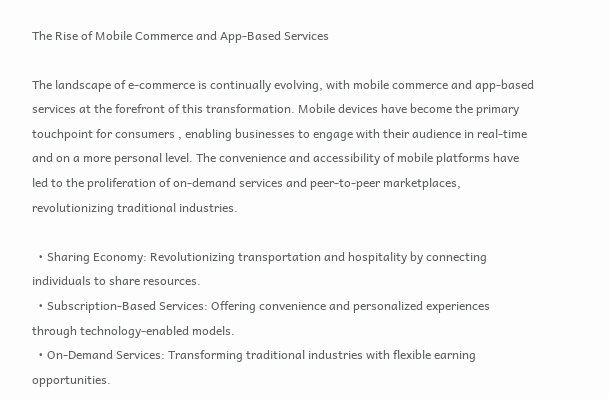The Rise of Mobile Commerce and App-Based Services

The landscape of e-commerce is continually evolving, with mobile commerce and app-based services at the forefront of this transformation. Mobile devices have become the primary touchpoint for consumers , enabling businesses to engage with their audience in real-time and on a more personal level. The convenience and accessibility of mobile platforms have led to the proliferation of on-demand services and peer-to-peer marketplaces, revolutionizing traditional industries.

  • Sharing Economy: Revolutionizing transportation and hospitality by connecting individuals to share resources.
  • Subscription-Based Services: Offering convenience and personalized experiences through technology-enabled models.
  • On-Demand Services: Transforming traditional industries with flexible earning opportunities.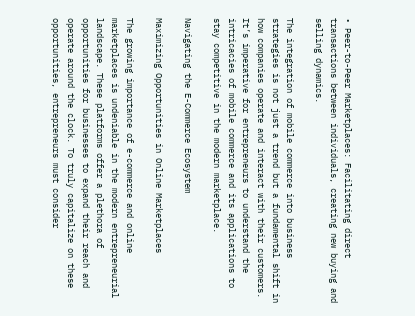• Peer-to-Peer Marketplaces: Facilitating direct transactions between individuals, creating new buying and selling dynamics.

The integration of mobile commerce into business strategies is not just a trend but a fundamental shift in how companies operate and interact with their customers. It’s imperative for entrepreneurs to understand the intricacies of mobile commerce and its applications to stay competitive in the modern marketplace.

Navigating the E-Commerce Ecosystem

Maximizing Opportunities in Online Marketplaces

The growing importance of e-commerce and online marketplaces is undeniable in the modern entrepreneurial landscape. These platforms offer a plethora of opportunities for businesses to expand their reach and operate around the clock. To truly capitalize on these opportunities, entrepreneurs must consider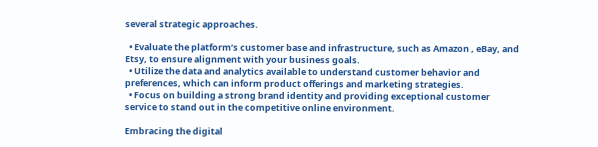several strategic approaches.

  • Evaluate the platform’s customer base and infrastructure, such as Amazon , eBay, and Etsy, to ensure alignment with your business goals.
  • Utilize the data and analytics available to understand customer behavior and preferences, which can inform product offerings and marketing strategies.
  • Focus on building a strong brand identity and providing exceptional customer service to stand out in the competitive online environment.

Embracing the digital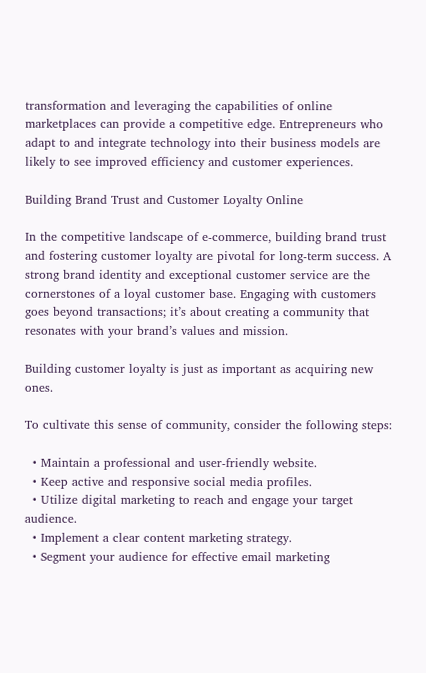transformation and leveraging the capabilities of online marketplaces can provide a competitive edge. Entrepreneurs who adapt to and integrate technology into their business models are likely to see improved efficiency and customer experiences.

Building Brand Trust and Customer Loyalty Online

In the competitive landscape of e-commerce, building brand trust and fostering customer loyalty are pivotal for long-term success. A strong brand identity and exceptional customer service are the cornerstones of a loyal customer base. Engaging with customers goes beyond transactions; it’s about creating a community that resonates with your brand’s values and mission.

Building customer loyalty is just as important as acquiring new ones.

To cultivate this sense of community, consider the following steps:

  • Maintain a professional and user-friendly website.
  • Keep active and responsive social media profiles.
  • Utilize digital marketing to reach and engage your target audience.
  • Implement a clear content marketing strategy.
  • Segment your audience for effective email marketing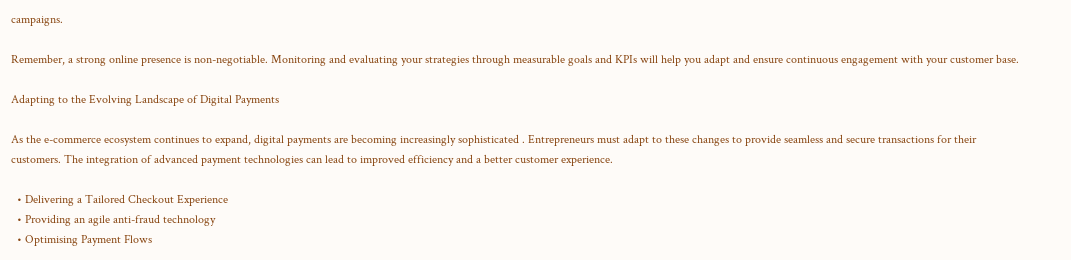campaigns.

Remember, a strong online presence is non-negotiable. Monitoring and evaluating your strategies through measurable goals and KPIs will help you adapt and ensure continuous engagement with your customer base.

Adapting to the Evolving Landscape of Digital Payments

As the e-commerce ecosystem continues to expand, digital payments are becoming increasingly sophisticated . Entrepreneurs must adapt to these changes to provide seamless and secure transactions for their customers. The integration of advanced payment technologies can lead to improved efficiency and a better customer experience.

  • Delivering a Tailored Checkout Experience
  • Providing an agile anti-fraud technology
  • Optimising Payment Flows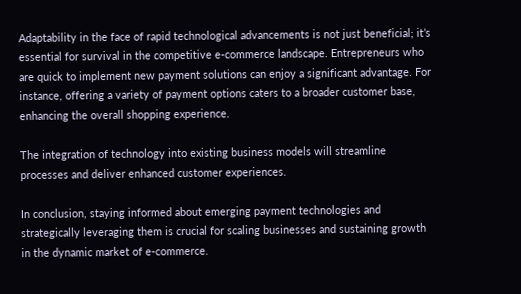Adaptability in the face of rapid technological advancements is not just beneficial; it’s essential for survival in the competitive e-commerce landscape. Entrepreneurs who are quick to implement new payment solutions can enjoy a significant advantage. For instance, offering a variety of payment options caters to a broader customer base, enhancing the overall shopping experience.

The integration of technology into existing business models will streamline processes and deliver enhanced customer experiences.

In conclusion, staying informed about emerging payment technologies and strategically leveraging them is crucial for scaling businesses and sustaining growth in the dynamic market of e-commerce.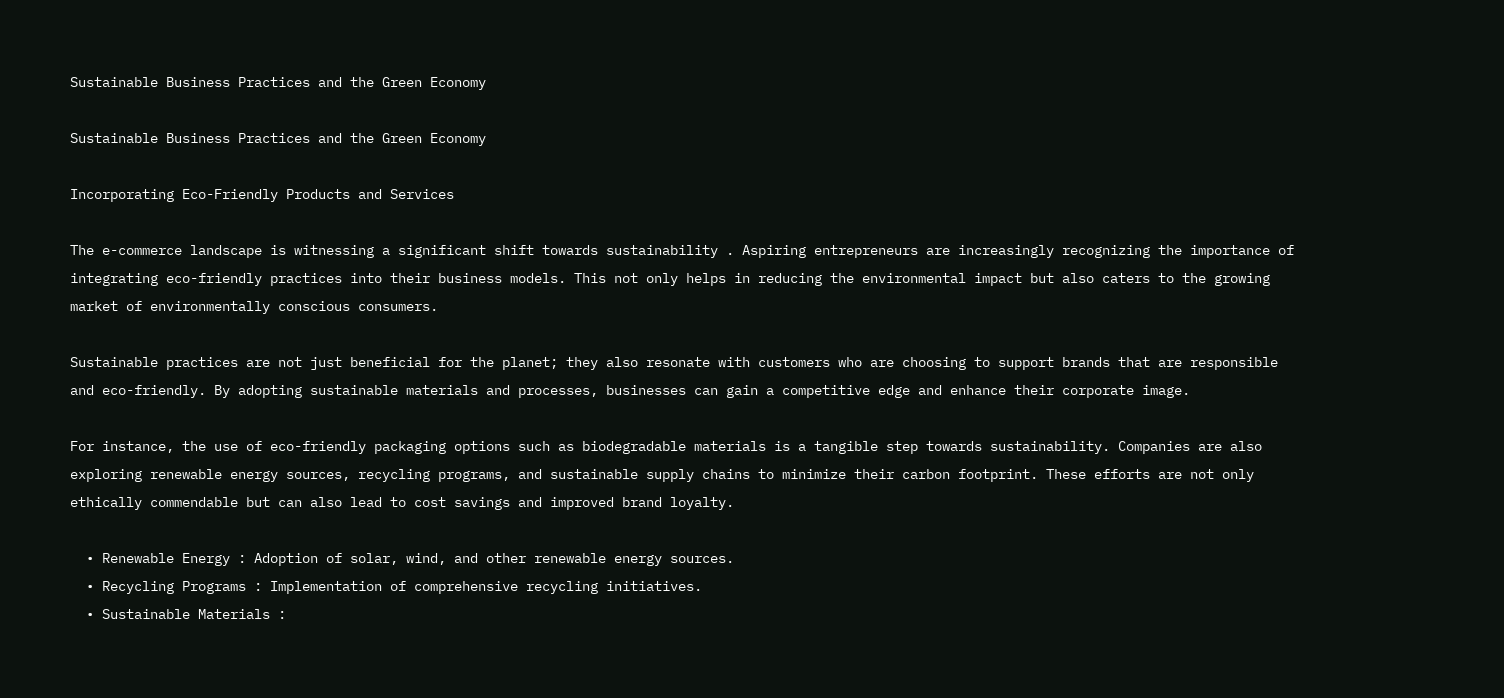Sustainable Business Practices and the Green Economy

Sustainable Business Practices and the Green Economy

Incorporating Eco-Friendly Products and Services

The e-commerce landscape is witnessing a significant shift towards sustainability . Aspiring entrepreneurs are increasingly recognizing the importance of integrating eco-friendly practices into their business models. This not only helps in reducing the environmental impact but also caters to the growing market of environmentally conscious consumers.

Sustainable practices are not just beneficial for the planet; they also resonate with customers who are choosing to support brands that are responsible and eco-friendly. By adopting sustainable materials and processes, businesses can gain a competitive edge and enhance their corporate image.

For instance, the use of eco-friendly packaging options such as biodegradable materials is a tangible step towards sustainability. Companies are also exploring renewable energy sources, recycling programs, and sustainable supply chains to minimize their carbon footprint. These efforts are not only ethically commendable but can also lead to cost savings and improved brand loyalty.

  • Renewable Energy : Adoption of solar, wind, and other renewable energy sources.
  • Recycling Programs : Implementation of comprehensive recycling initiatives.
  • Sustainable Materials :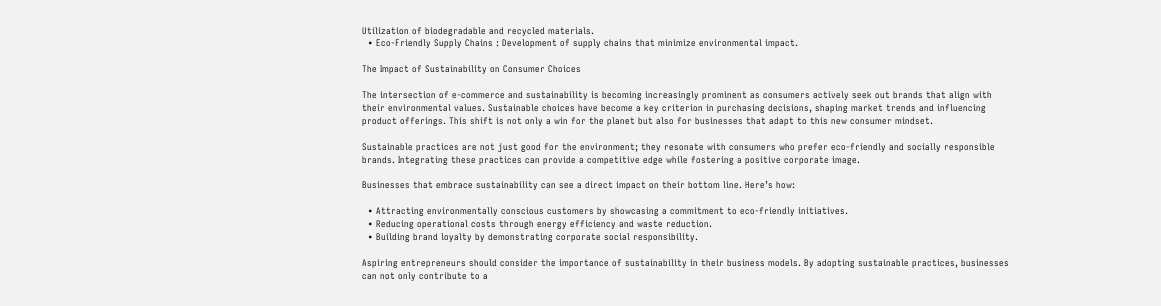Utilization of biodegradable and recycled materials.
  • Eco-Friendly Supply Chains : Development of supply chains that minimize environmental impact.

The Impact of Sustainability on Consumer Choices

The intersection of e-commerce and sustainability is becoming increasingly prominent as consumers actively seek out brands that align with their environmental values. Sustainable choices have become a key criterion in purchasing decisions, shaping market trends and influencing product offerings. This shift is not only a win for the planet but also for businesses that adapt to this new consumer mindset.

Sustainable practices are not just good for the environment; they resonate with consumers who prefer eco-friendly and socially responsible brands. Integrating these practices can provide a competitive edge while fostering a positive corporate image.

Businesses that embrace sustainability can see a direct impact on their bottom line. Here’s how:

  • Attracting environmentally conscious customers by showcasing a commitment to eco-friendly initiatives.
  • Reducing operational costs through energy efficiency and waste reduction.
  • Building brand loyalty by demonstrating corporate social responsibility.

Aspiring entrepreneurs should consider the importance of sustainability in their business models. By adopting sustainable practices, businesses can not only contribute to a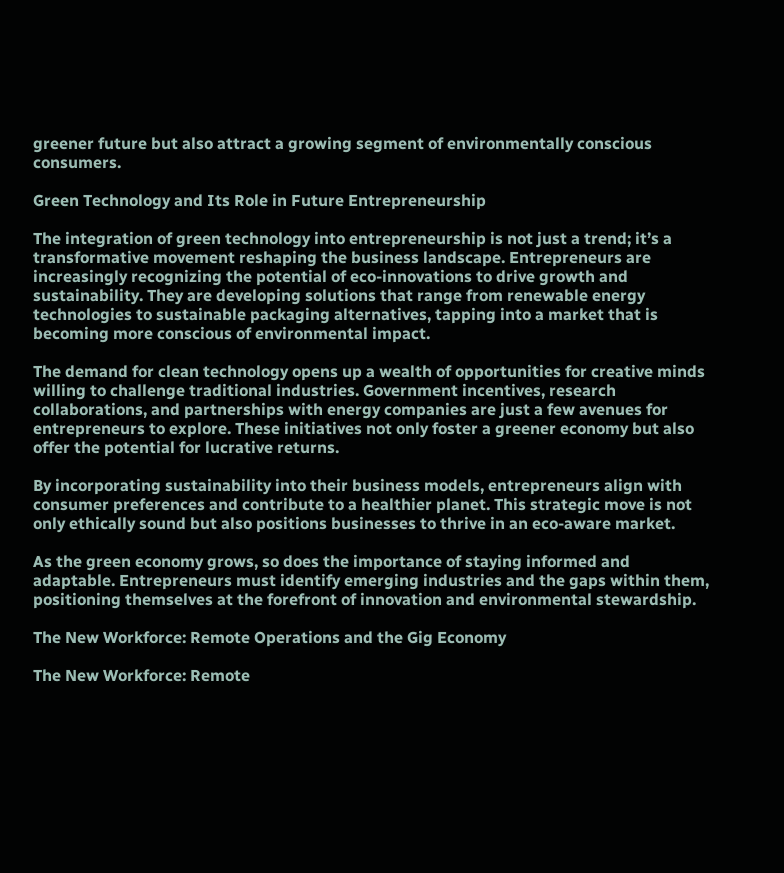greener future but also attract a growing segment of environmentally conscious consumers.

Green Technology and Its Role in Future Entrepreneurship

The integration of green technology into entrepreneurship is not just a trend; it’s a transformative movement reshaping the business landscape. Entrepreneurs are increasingly recognizing the potential of eco-innovations to drive growth and sustainability. They are developing solutions that range from renewable energy technologies to sustainable packaging alternatives, tapping into a market that is becoming more conscious of environmental impact.

The demand for clean technology opens up a wealth of opportunities for creative minds willing to challenge traditional industries. Government incentives, research collaborations, and partnerships with energy companies are just a few avenues for entrepreneurs to explore. These initiatives not only foster a greener economy but also offer the potential for lucrative returns.

By incorporating sustainability into their business models, entrepreneurs align with consumer preferences and contribute to a healthier planet. This strategic move is not only ethically sound but also positions businesses to thrive in an eco-aware market.

As the green economy grows, so does the importance of staying informed and adaptable. Entrepreneurs must identify emerging industries and the gaps within them, positioning themselves at the forefront of innovation and environmental stewardship.

The New Workforce: Remote Operations and the Gig Economy

The New Workforce: Remote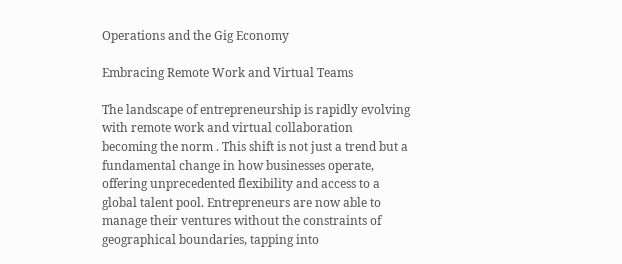Operations and the Gig Economy

Embracing Remote Work and Virtual Teams

The landscape of entrepreneurship is rapidly evolving with remote work and virtual collaboration becoming the norm . This shift is not just a trend but a fundamental change in how businesses operate, offering unprecedented flexibility and access to a global talent pool. Entrepreneurs are now able to manage their ventures without the constraints of geographical boundaries, tapping into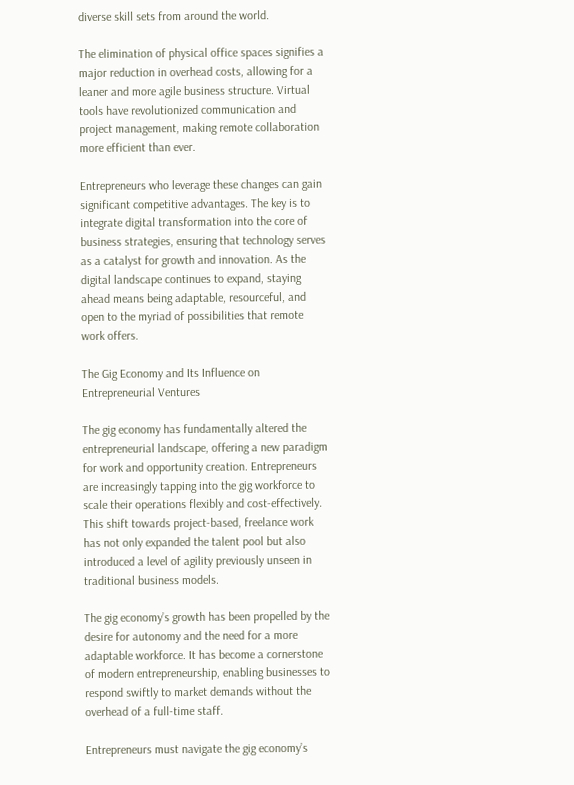diverse skill sets from around the world.

The elimination of physical office spaces signifies a major reduction in overhead costs, allowing for a leaner and more agile business structure. Virtual tools have revolutionized communication and project management, making remote collaboration more efficient than ever.

Entrepreneurs who leverage these changes can gain significant competitive advantages. The key is to integrate digital transformation into the core of business strategies, ensuring that technology serves as a catalyst for growth and innovation. As the digital landscape continues to expand, staying ahead means being adaptable, resourceful, and open to the myriad of possibilities that remote work offers.

The Gig Economy and Its Influence on Entrepreneurial Ventures

The gig economy has fundamentally altered the entrepreneurial landscape, offering a new paradigm for work and opportunity creation. Entrepreneurs are increasingly tapping into the gig workforce to scale their operations flexibly and cost-effectively. This shift towards project-based, freelance work has not only expanded the talent pool but also introduced a level of agility previously unseen in traditional business models.

The gig economy’s growth has been propelled by the desire for autonomy and the need for a more adaptable workforce. It has become a cornerstone of modern entrepreneurship, enabling businesses to respond swiftly to market demands without the overhead of a full-time staff.

Entrepreneurs must navigate the gig economy’s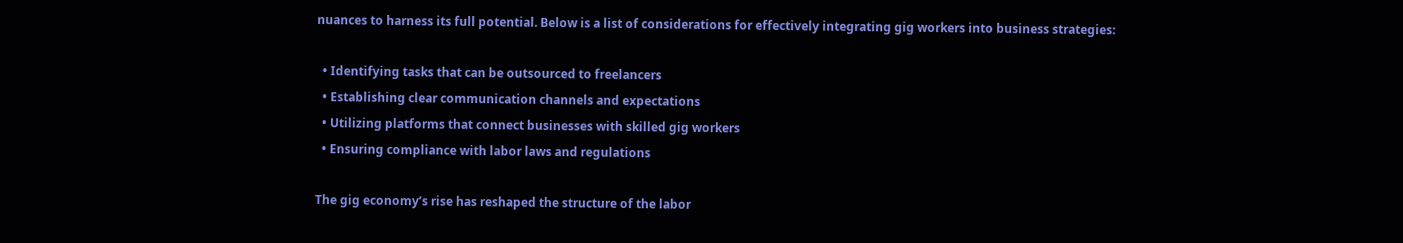nuances to harness its full potential. Below is a list of considerations for effectively integrating gig workers into business strategies:

  • Identifying tasks that can be outsourced to freelancers
  • Establishing clear communication channels and expectations
  • Utilizing platforms that connect businesses with skilled gig workers
  • Ensuring compliance with labor laws and regulations

The gig economy’s rise has reshaped the structure of the labor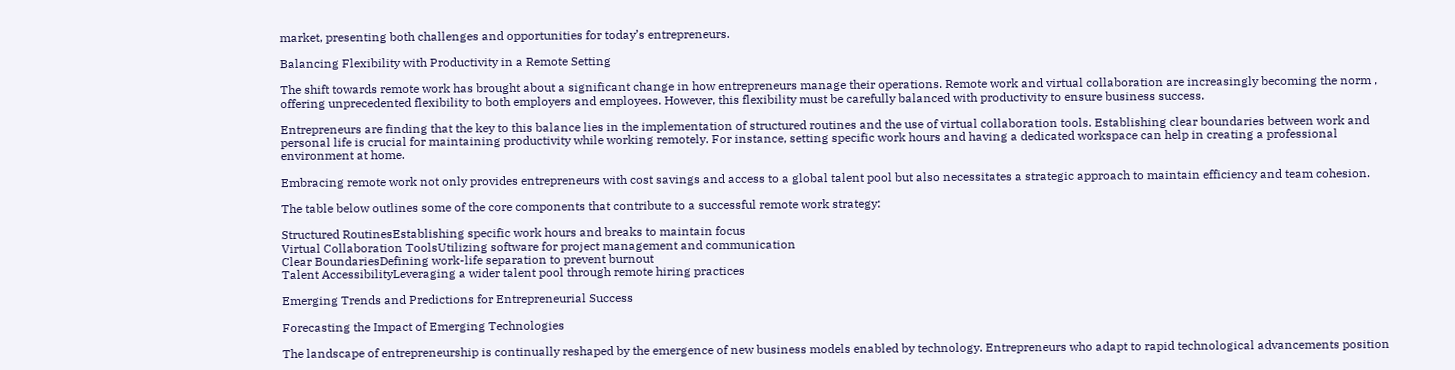market, presenting both challenges and opportunities for today’s entrepreneurs.

Balancing Flexibility with Productivity in a Remote Setting

The shift towards remote work has brought about a significant change in how entrepreneurs manage their operations. Remote work and virtual collaboration are increasingly becoming the norm , offering unprecedented flexibility to both employers and employees. However, this flexibility must be carefully balanced with productivity to ensure business success.

Entrepreneurs are finding that the key to this balance lies in the implementation of structured routines and the use of virtual collaboration tools. Establishing clear boundaries between work and personal life is crucial for maintaining productivity while working remotely. For instance, setting specific work hours and having a dedicated workspace can help in creating a professional environment at home.

Embracing remote work not only provides entrepreneurs with cost savings and access to a global talent pool but also necessitates a strategic approach to maintain efficiency and team cohesion.

The table below outlines some of the core components that contribute to a successful remote work strategy:

Structured RoutinesEstablishing specific work hours and breaks to maintain focus
Virtual Collaboration ToolsUtilizing software for project management and communication
Clear BoundariesDefining work-life separation to prevent burnout
Talent AccessibilityLeveraging a wider talent pool through remote hiring practices

Emerging Trends and Predictions for Entrepreneurial Success

Forecasting the Impact of Emerging Technologies

The landscape of entrepreneurship is continually reshaped by the emergence of new business models enabled by technology. Entrepreneurs who adapt to rapid technological advancements position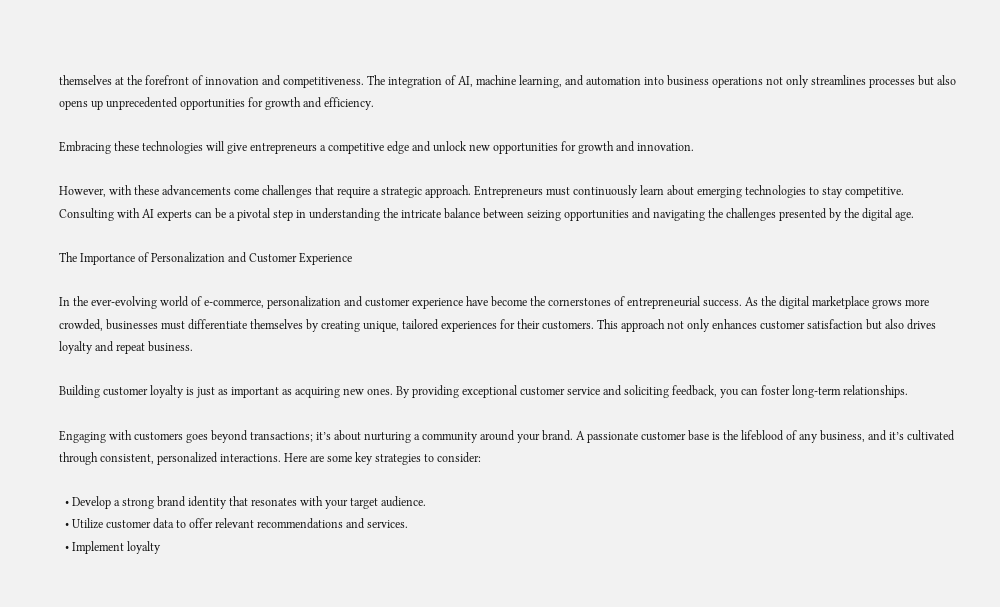themselves at the forefront of innovation and competitiveness. The integration of AI, machine learning, and automation into business operations not only streamlines processes but also opens up unprecedented opportunities for growth and efficiency.

Embracing these technologies will give entrepreneurs a competitive edge and unlock new opportunities for growth and innovation.

However, with these advancements come challenges that require a strategic approach. Entrepreneurs must continuously learn about emerging technologies to stay competitive. Consulting with AI experts can be a pivotal step in understanding the intricate balance between seizing opportunities and navigating the challenges presented by the digital age.

The Importance of Personalization and Customer Experience

In the ever-evolving world of e-commerce, personalization and customer experience have become the cornerstones of entrepreneurial success. As the digital marketplace grows more crowded, businesses must differentiate themselves by creating unique, tailored experiences for their customers. This approach not only enhances customer satisfaction but also drives loyalty and repeat business.

Building customer loyalty is just as important as acquiring new ones. By providing exceptional customer service and soliciting feedback, you can foster long-term relationships.

Engaging with customers goes beyond transactions; it’s about nurturing a community around your brand. A passionate customer base is the lifeblood of any business, and it’s cultivated through consistent, personalized interactions. Here are some key strategies to consider:

  • Develop a strong brand identity that resonates with your target audience.
  • Utilize customer data to offer relevant recommendations and services.
  • Implement loyalty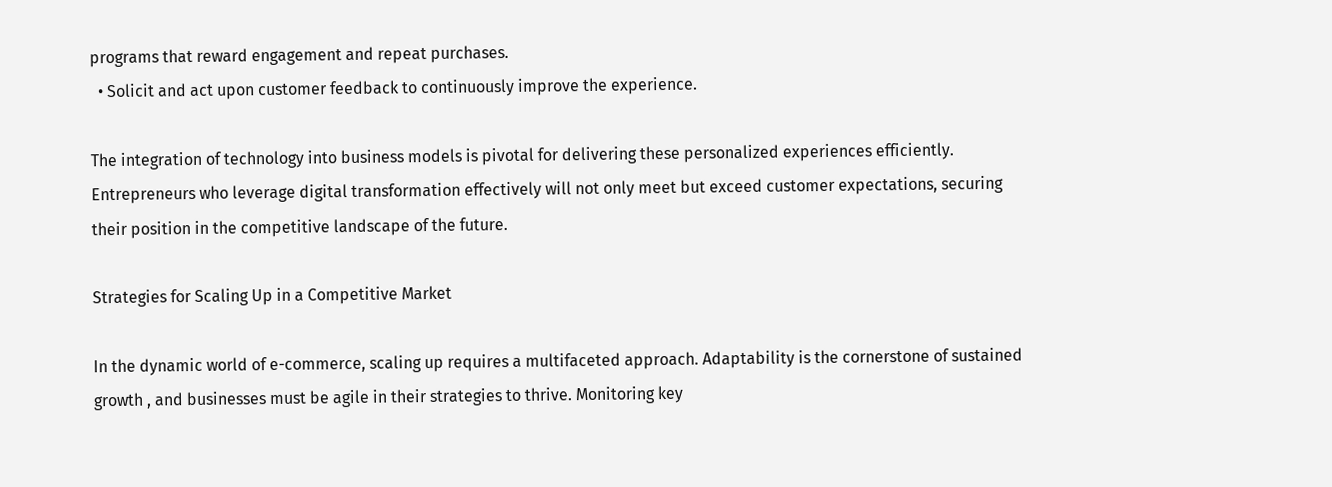programs that reward engagement and repeat purchases.
  • Solicit and act upon customer feedback to continuously improve the experience.

The integration of technology into business models is pivotal for delivering these personalized experiences efficiently. Entrepreneurs who leverage digital transformation effectively will not only meet but exceed customer expectations, securing their position in the competitive landscape of the future.

Strategies for Scaling Up in a Competitive Market

In the dynamic world of e-commerce, scaling up requires a multifaceted approach. Adaptability is the cornerstone of sustained growth , and businesses must be agile in their strategies to thrive. Monitoring key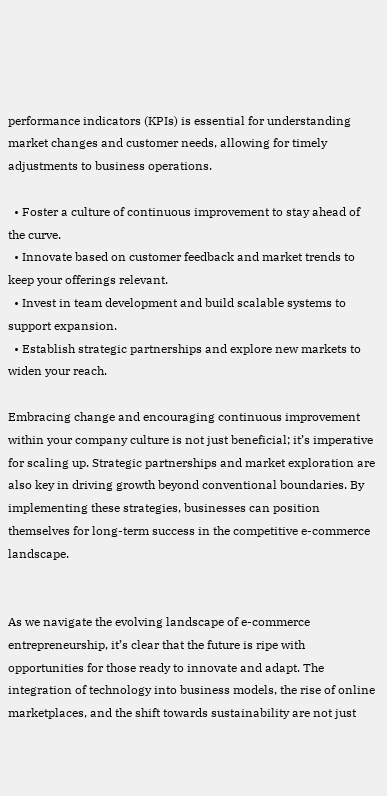performance indicators (KPIs) is essential for understanding market changes and customer needs, allowing for timely adjustments to business operations.

  • Foster a culture of continuous improvement to stay ahead of the curve.
  • Innovate based on customer feedback and market trends to keep your offerings relevant.
  • Invest in team development and build scalable systems to support expansion.
  • Establish strategic partnerships and explore new markets to widen your reach.

Embracing change and encouraging continuous improvement within your company culture is not just beneficial; it’s imperative for scaling up. Strategic partnerships and market exploration are also key in driving growth beyond conventional boundaries. By implementing these strategies, businesses can position themselves for long-term success in the competitive e-commerce landscape.


As we navigate the evolving landscape of e-commerce entrepreneurship, it’s clear that the future is ripe with opportunities for those ready to innovate and adapt. The integration of technology into business models, the rise of online marketplaces, and the shift towards sustainability are not just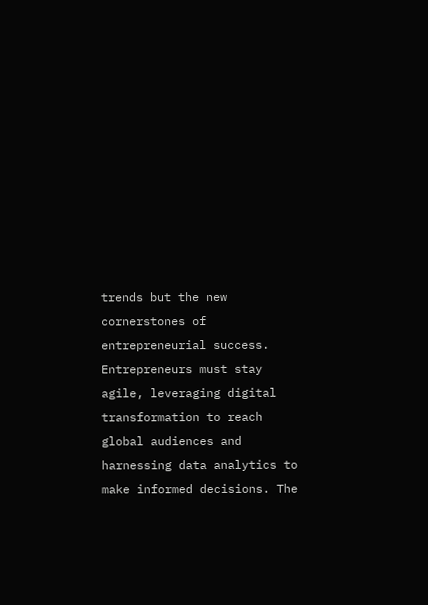trends but the new cornerstones of entrepreneurial success. Entrepreneurs must stay agile, leveraging digital transformation to reach global audiences and harnessing data analytics to make informed decisions. The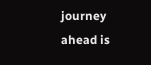journey ahead is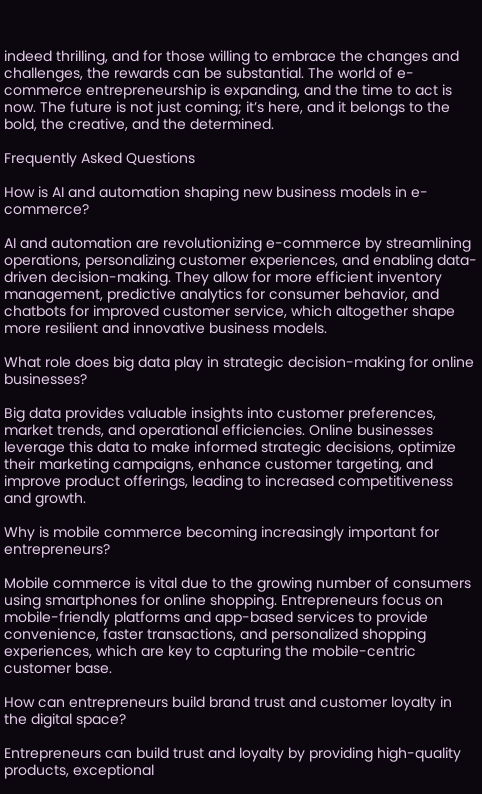indeed thrilling, and for those willing to embrace the changes and challenges, the rewards can be substantial. The world of e-commerce entrepreneurship is expanding, and the time to act is now. The future is not just coming; it’s here, and it belongs to the bold, the creative, and the determined.

Frequently Asked Questions

How is AI and automation shaping new business models in e-commerce?

AI and automation are revolutionizing e-commerce by streamlining operations, personalizing customer experiences, and enabling data-driven decision-making. They allow for more efficient inventory management, predictive analytics for consumer behavior, and chatbots for improved customer service, which altogether shape more resilient and innovative business models.

What role does big data play in strategic decision-making for online businesses?

Big data provides valuable insights into customer preferences, market trends, and operational efficiencies. Online businesses leverage this data to make informed strategic decisions, optimize their marketing campaigns, enhance customer targeting, and improve product offerings, leading to increased competitiveness and growth.

Why is mobile commerce becoming increasingly important for entrepreneurs?

Mobile commerce is vital due to the growing number of consumers using smartphones for online shopping. Entrepreneurs focus on mobile-friendly platforms and app-based services to provide convenience, faster transactions, and personalized shopping experiences, which are key to capturing the mobile-centric customer base.

How can entrepreneurs build brand trust and customer loyalty in the digital space?

Entrepreneurs can build trust and loyalty by providing high-quality products, exceptional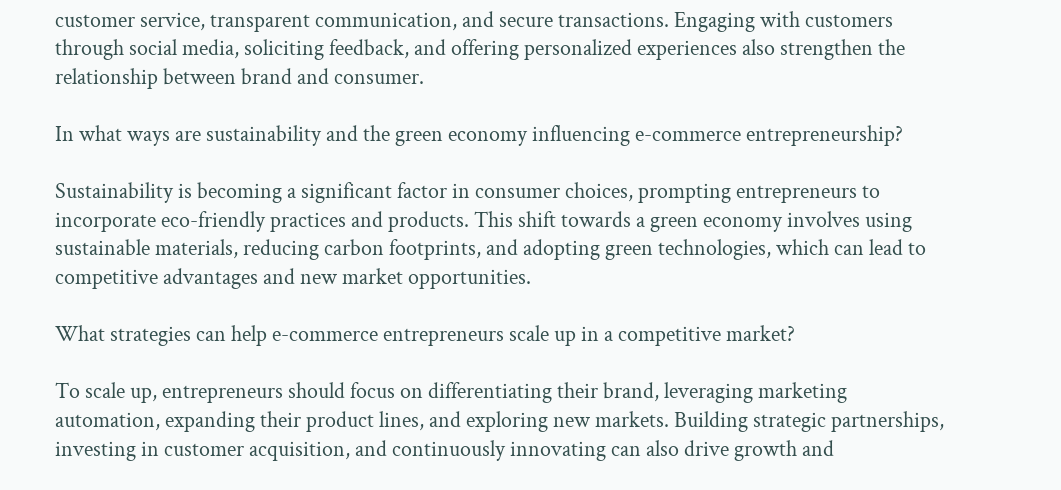customer service, transparent communication, and secure transactions. Engaging with customers through social media, soliciting feedback, and offering personalized experiences also strengthen the relationship between brand and consumer.

In what ways are sustainability and the green economy influencing e-commerce entrepreneurship?

Sustainability is becoming a significant factor in consumer choices, prompting entrepreneurs to incorporate eco-friendly practices and products. This shift towards a green economy involves using sustainable materials, reducing carbon footprints, and adopting green technologies, which can lead to competitive advantages and new market opportunities.

What strategies can help e-commerce entrepreneurs scale up in a competitive market?

To scale up, entrepreneurs should focus on differentiating their brand, leveraging marketing automation, expanding their product lines, and exploring new markets. Building strategic partnerships, investing in customer acquisition, and continuously innovating can also drive growth and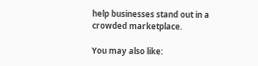help businesses stand out in a crowded marketplace.

You may also like: